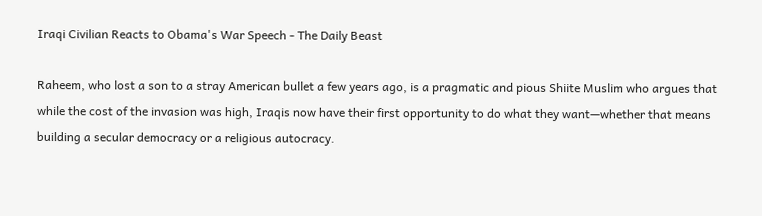Iraqi Civilian Reacts to Obama's War Speech - The Daily Beast

Raheem, who lost a son to a stray American bullet a few years ago, is a pragmatic and pious Shiite Muslim who argues that while the cost of the invasion was high, Iraqis now have their first opportunity to do what they want—whether that means building a secular democracy or a religious autocracy.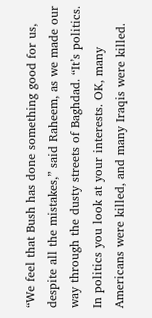“We feel that Bush has done something good for us, despite all the mistakes,” said Raheem, as we made our way through the dusty streets of Baghdad. “It’s politics. In politics you look at your interests. OK, many Americans were killed, and many Iraqis were killed.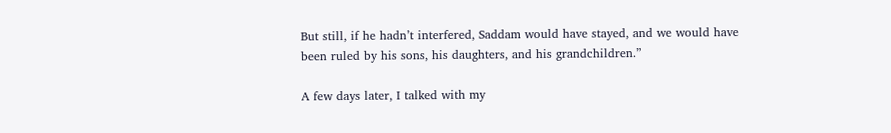But still, if he hadn’t interfered, Saddam would have stayed, and we would have been ruled by his sons, his daughters, and his grandchildren.”

A few days later, I talked with my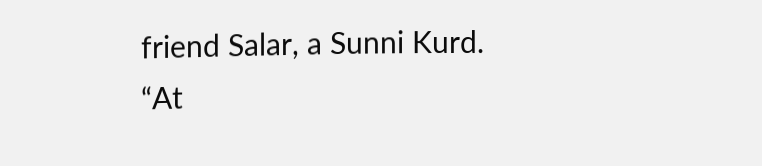friend Salar, a Sunni Kurd. “At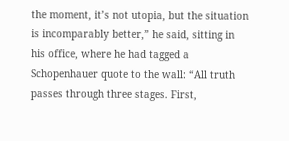the moment, it’s not utopia, but the situation is incomparably better,” he said, sitting in his office, where he had tagged a Schopenhauer quote to the wall: “All truth passes through three stages. First,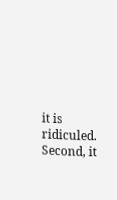it is ridiculed. Second, it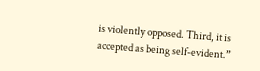is violently opposed. Third, it is accepted as being self-evident.”